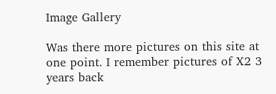Image Gallery

Was there more pictures on this site at one point. I remember pictures of X2 3 years back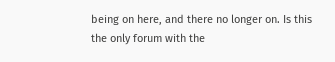being on here, and there no longer on. Is this the only forum with the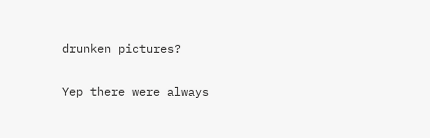drunken pictures?

Yep there were always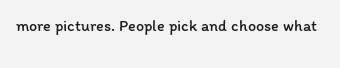more pictures. People pick and choose what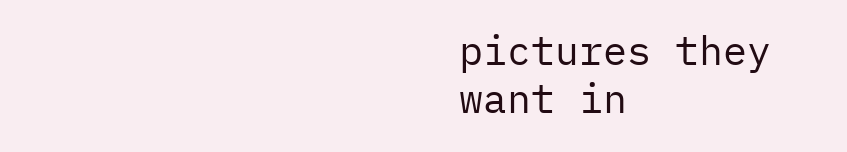pictures they want in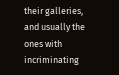their galleries, and usually the ones with incriminating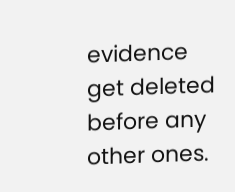evidence get deleted before any other ones.